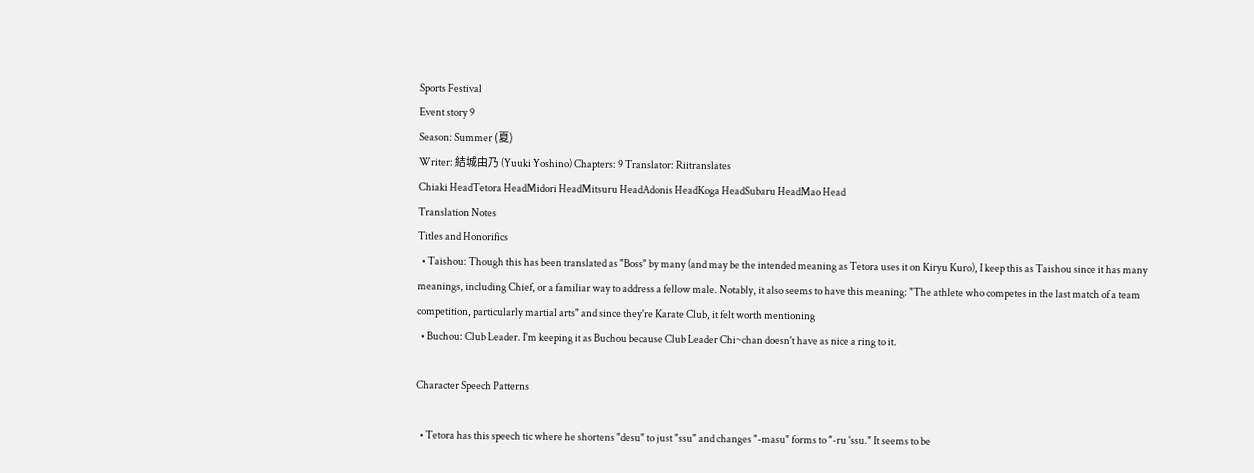Sports Festival
Event story 9
Season: Summer (夏)
Writer: 結城由乃 (Yuuki Yoshino) Chapters: 9 Translator: Riitranslates
Chiaki HeadTetora HeadMidori HeadMitsuru HeadAdonis HeadKoga HeadSubaru HeadMao Head
Translation Notes
Titles and Honorifics
  • Taishou: Though this has been translated as "Boss" by many (and may be the intended meaning as Tetora uses it on Kiryu Kuro), I keep this as Taishou since it has many meanings, including Chief, or a familiar way to address a fellow male. Notably, it also seems to have this meaning: "The athlete who competes in the last match of a team competition, particularly martial arts" and since they're Karate Club, it felt worth mentioning
  • Buchou: Club Leader. I'm keeping it as Buchou because Club Leader Chi~chan doesn't have as nice a ring to it.

Character Speech Patterns

  • Tetora has this speech tic where he shortens "desu" to just "ssu" and changes "-masu" forms to "-ru 'ssu." It seems to be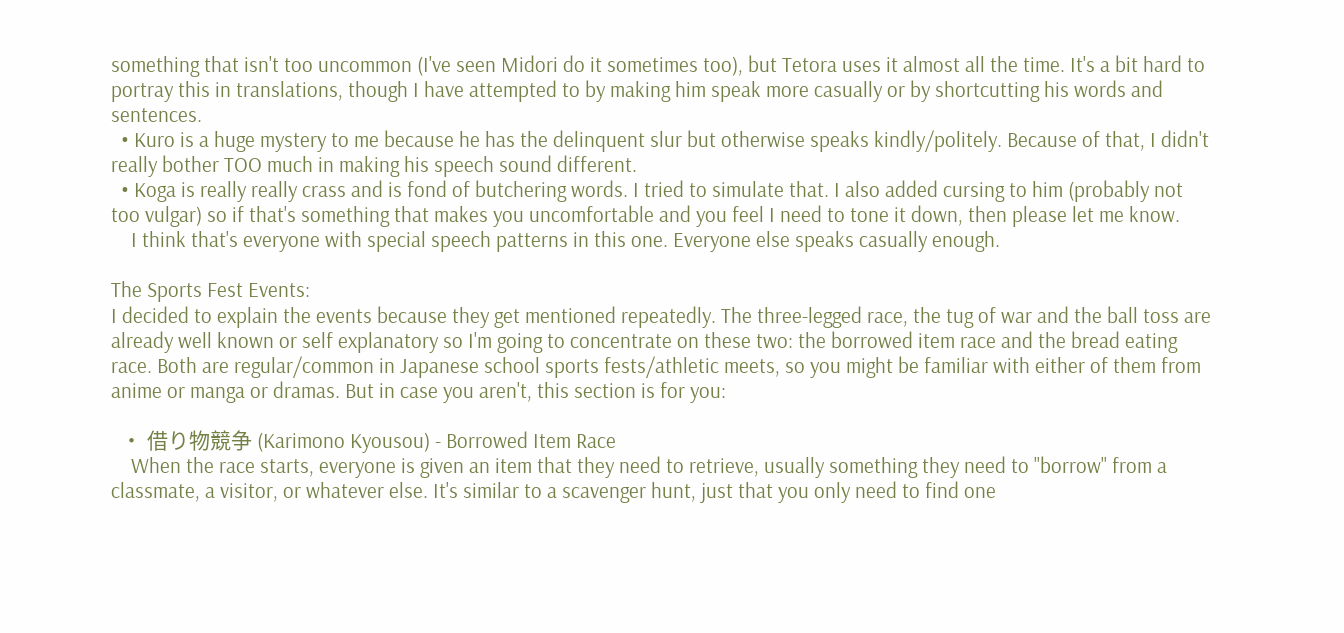something that isn't too uncommon (I've seen Midori do it sometimes too), but Tetora uses it almost all the time. It's a bit hard to portray this in translations, though I have attempted to by making him speak more casually or by shortcutting his words and sentences.
  • Kuro is a huge mystery to me because he has the delinquent slur but otherwise speaks kindly/politely. Because of that, I didn't really bother TOO much in making his speech sound different.
  • Koga is really really crass and is fond of butchering words. I tried to simulate that. I also added cursing to him (probably not too vulgar) so if that's something that makes you uncomfortable and you feel I need to tone it down, then please let me know.
    I think that's everyone with special speech patterns in this one. Everyone else speaks casually enough.

The Sports Fest Events:
I decided to explain the events because they get mentioned repeatedly. The three-legged race, the tug of war and the ball toss are already well known or self explanatory so I'm going to concentrate on these two: the borrowed item race and the bread eating race. Both are regular/common in Japanese school sports fests/athletic meets, so you might be familiar with either of them from anime or manga or dramas. But in case you aren't, this section is for you:

  • 借り物競争 (Karimono Kyousou) - Borrowed Item Race
    When the race starts, everyone is given an item that they need to retrieve, usually something they need to "borrow" from a classmate, a visitor, or whatever else. It's similar to a scavenger hunt, just that you only need to find one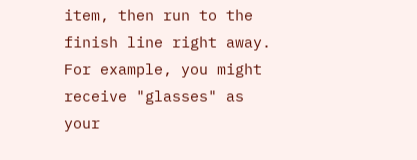item, then run to the finish line right away. For example, you might receive "glasses" as your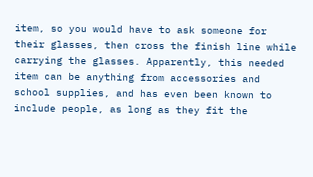item, so you would have to ask someone for their glasses, then cross the finish line while carrying the glasses. Apparently, this needed item can be anything from accessories and school supplies, and has even been known to include people, as long as they fit the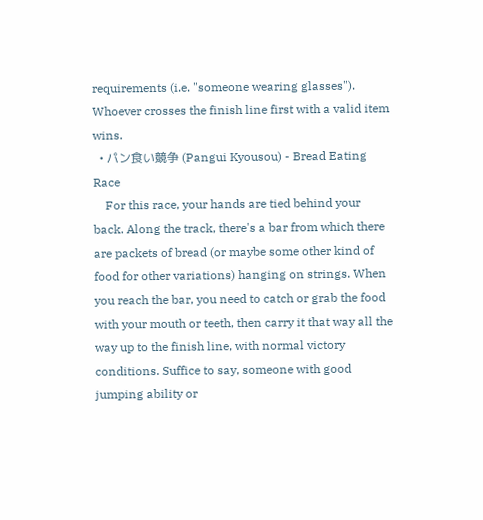requirements (i.e. "someone wearing glasses"). Whoever crosses the finish line first with a valid item wins.
  • パン食い競争 (Pangui Kyousou) - Bread Eating Race
    For this race, your hands are tied behind your back. Along the track, there's a bar from which there are packets of bread (or maybe some other kind of food for other variations) hanging on strings. When you reach the bar, you need to catch or grab the food with your mouth or teeth, then carry it that way all the way up to the finish line, with normal victory conditions. Suffice to say, someone with good jumping ability or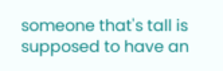someone that's tall is supposed to have an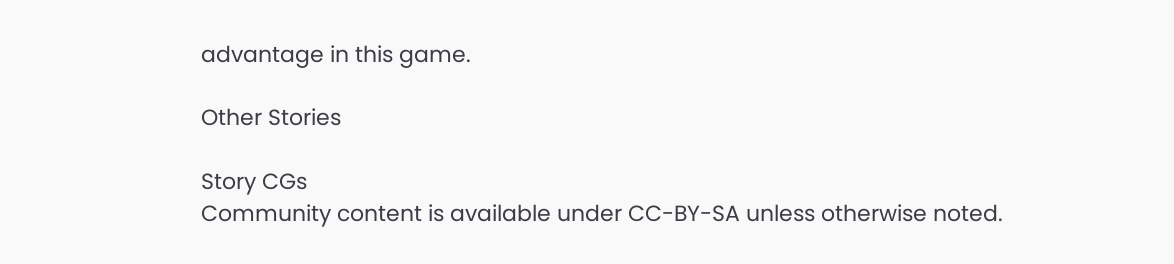advantage in this game.

Other Stories

Story CGs
Community content is available under CC-BY-SA unless otherwise noted.